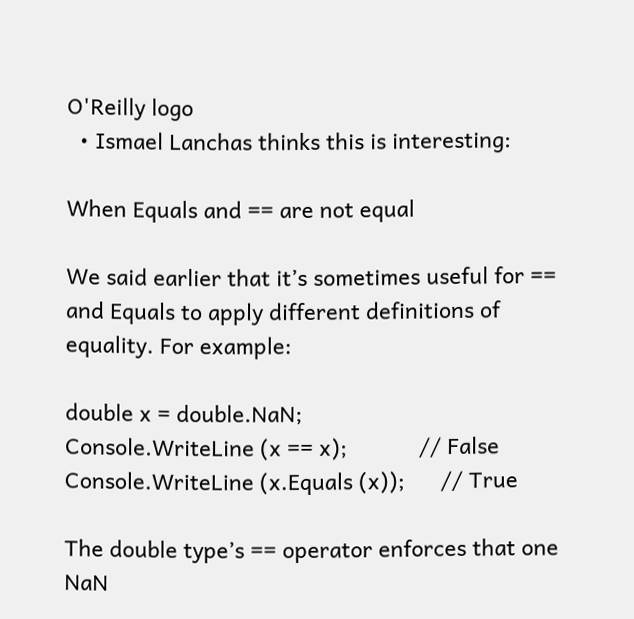O'Reilly logo
  • Ismael Lanchas thinks this is interesting:

When Equals and == are not equal

We said earlier that it’s sometimes useful for == and Equals to apply different definitions of equality. For example:

double x = double.NaN;
Console.WriteLine (x == x);            // False
Console.WriteLine (x.Equals (x));      // True

The double type’s == operator enforces that one NaN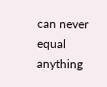can never equal anything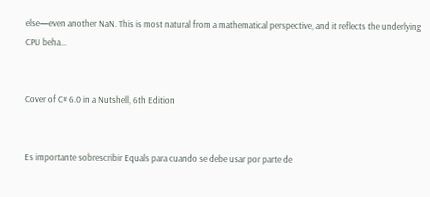else—even another NaN. This is most natural from a mathematical perspective, and it reflects the underlying CPU beha...


Cover of C# 6.0 in a Nutshell, 6th Edition


Es importante sobrescribir Equals para cuando se debe usar por parte de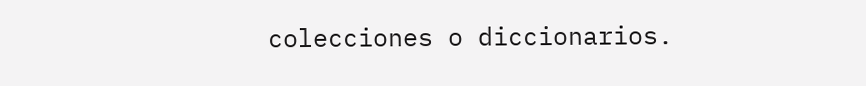colecciones o diccionarios.